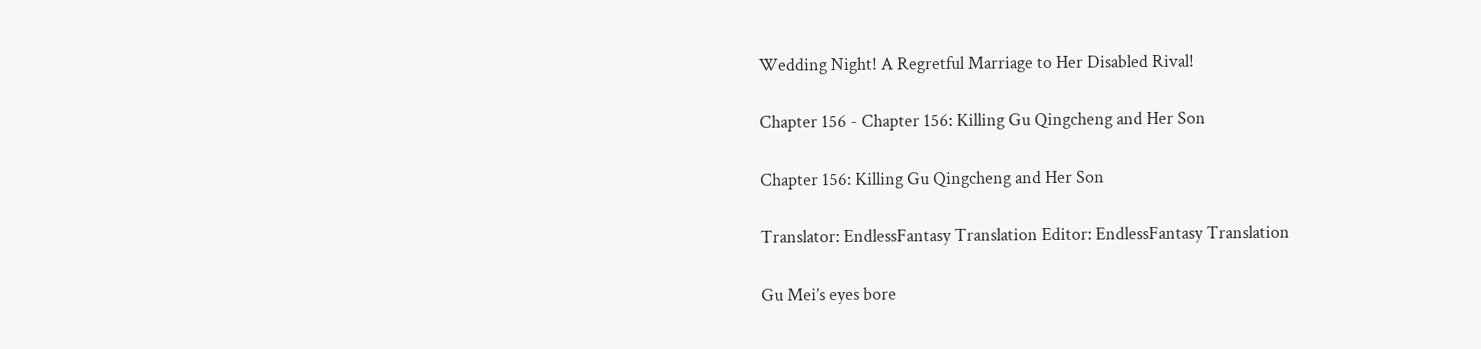Wedding Night! A Regretful Marriage to Her Disabled Rival!

Chapter 156 - Chapter 156: Killing Gu Qingcheng and Her Son

Chapter 156: Killing Gu Qingcheng and Her Son

Translator: EndlessFantasy Translation Editor: EndlessFantasy Translation

Gu Mei’s eyes bore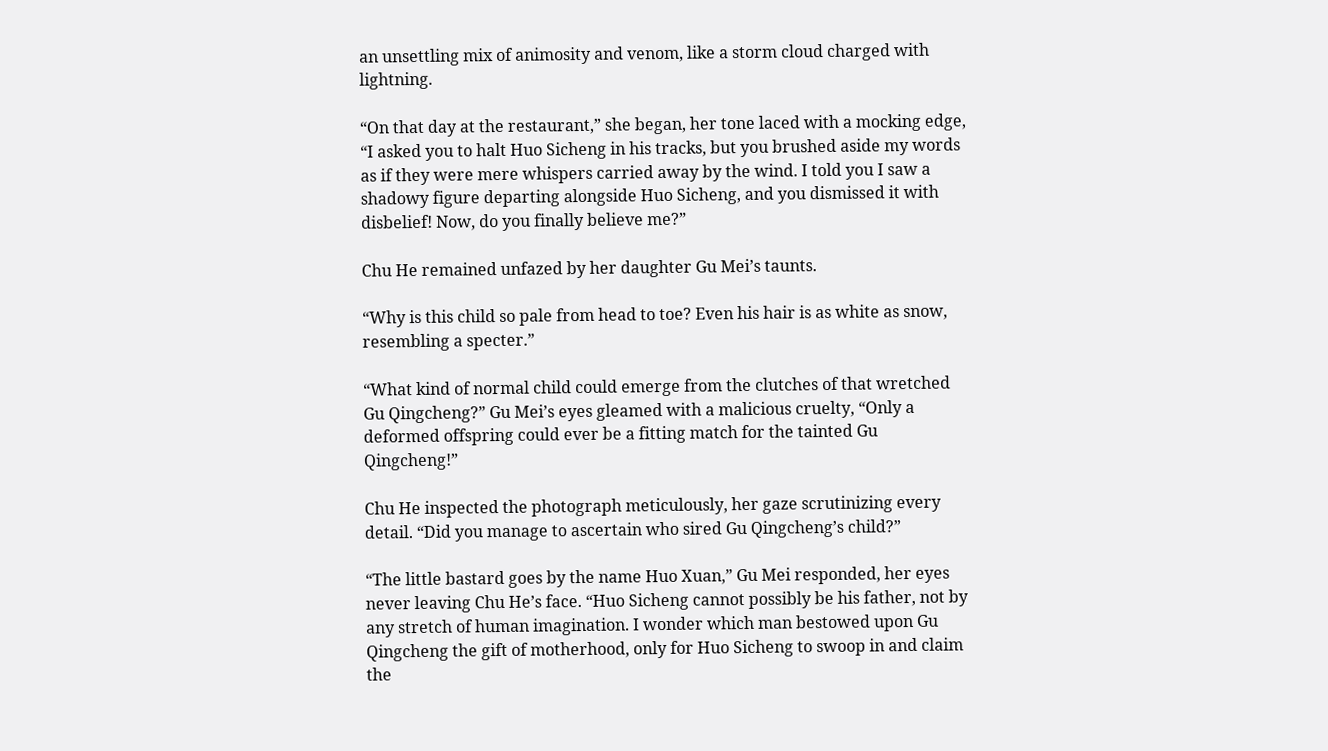an unsettling mix of animosity and venom, like a storm cloud charged with lightning.

“On that day at the restaurant,” she began, her tone laced with a mocking edge, “I asked you to halt Huo Sicheng in his tracks, but you brushed aside my words as if they were mere whispers carried away by the wind. I told you I saw a shadowy figure departing alongside Huo Sicheng, and you dismissed it with disbelief! Now, do you finally believe me?”

Chu He remained unfazed by her daughter Gu Mei’s taunts.

“Why is this child so pale from head to toe? Even his hair is as white as snow, resembling a specter.”

“What kind of normal child could emerge from the clutches of that wretched Gu Qingcheng?” Gu Mei’s eyes gleamed with a malicious cruelty, “Only a deformed offspring could ever be a fitting match for the tainted Gu Qingcheng!”

Chu He inspected the photograph meticulously, her gaze scrutinizing every detail. “Did you manage to ascertain who sired Gu Qingcheng’s child?”

“The little bastard goes by the name Huo Xuan,” Gu Mei responded, her eyes never leaving Chu He’s face. “Huo Sicheng cannot possibly be his father, not by any stretch of human imagination. I wonder which man bestowed upon Gu Qingcheng the gift of motherhood, only for Huo Sicheng to swoop in and claim the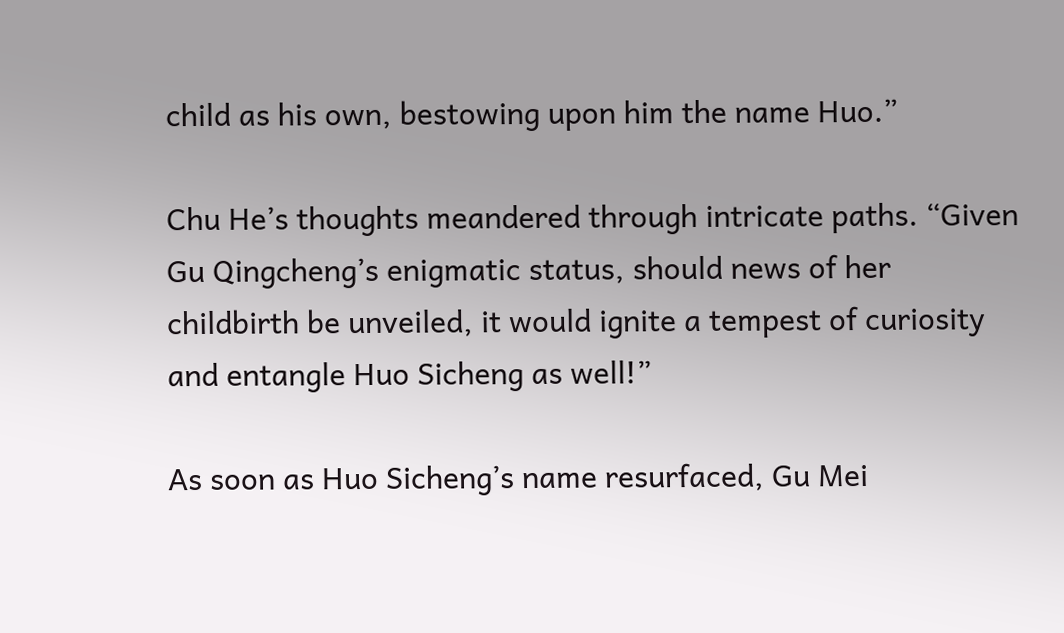child as his own, bestowing upon him the name Huo.”

Chu He’s thoughts meandered through intricate paths. “Given Gu Qingcheng’s enigmatic status, should news of her childbirth be unveiled, it would ignite a tempest of curiosity and entangle Huo Sicheng as well!”

As soon as Huo Sicheng’s name resurfaced, Gu Mei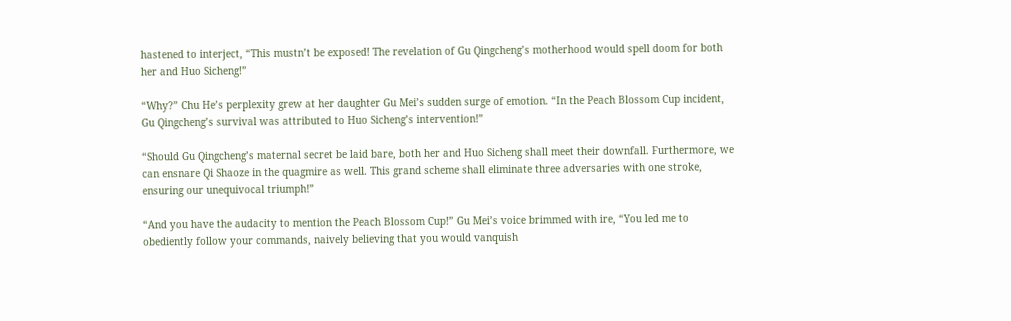hastened to interject, “This mustn’t be exposed! The revelation of Gu Qingcheng’s motherhood would spell doom for both her and Huo Sicheng!”

“Why?” Chu He’s perplexity grew at her daughter Gu Mei’s sudden surge of emotion. “In the Peach Blossom Cup incident, Gu Qingcheng’s survival was attributed to Huo Sicheng’s intervention!”

“Should Gu Qingcheng’s maternal secret be laid bare, both her and Huo Sicheng shall meet their downfall. Furthermore, we can ensnare Qi Shaoze in the quagmire as well. This grand scheme shall eliminate three adversaries with one stroke, ensuring our unequivocal triumph!”

“And you have the audacity to mention the Peach Blossom Cup!” Gu Mei’s voice brimmed with ire, “You led me to obediently follow your commands, naively believing that you would vanquish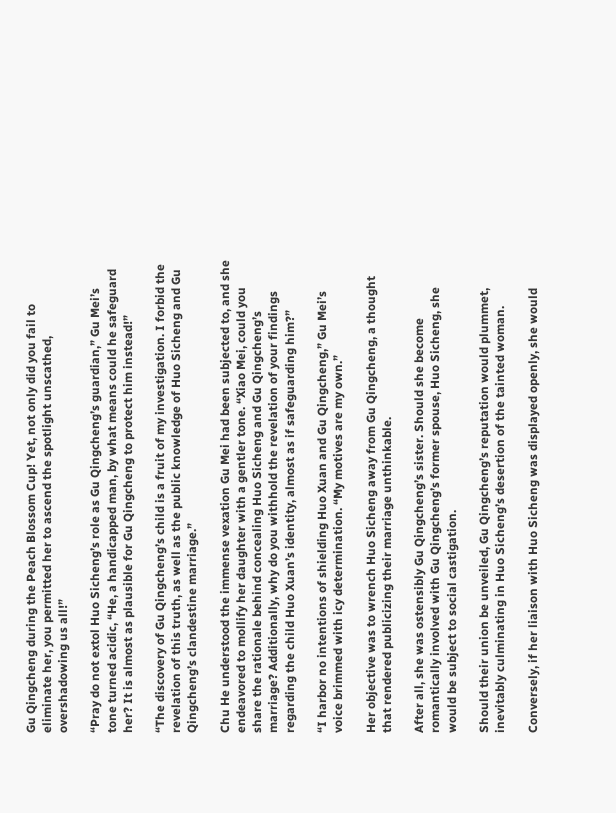Gu Qingcheng during the Peach Blossom Cup! Yet, not only did you fail to eliminate her, you permitted her to ascend the spotlight unscathed, overshadowing us all!”

“Pray do not extol Huo Sicheng’s role as Gu Qingcheng’s guardian,” Gu Mei’s tone turned acidic, “He, a handicapped man, by what means could he safeguard her? It is almost as plausible for Gu Qingcheng to protect him instead!”

“The discovery of Gu Qingcheng’s child is a fruit of my investigation. I forbid the revelation of this truth, as well as the public knowledge of Huo Sicheng and Gu Qingcheng’s clandestine marriage.”

Chu He understood the immense vexation Gu Mei had been subjected to, and she endeavored to mollify her daughter with a gentler tone. “Xiao Mei, could you share the rationale behind concealing Huo Sicheng and Gu Qingcheng’s marriage? Additionally, why do you withhold the revelation of your findings regarding the child Huo Xuan’s identity, almost as if safeguarding him?”

“I harbor no intentions of shielding Huo Xuan and Gu Qingcheng,” Gu Mei’s voice brimmed with icy determination. “My motives are my own.”

Her objective was to wrench Huo Sicheng away from Gu Qingcheng, a thought that rendered publicizing their marriage unthinkable.

After all, she was ostensibly Gu Qingcheng’s sister. Should she become romantically involved with Gu Qingcheng’s former spouse, Huo Sicheng, she would be subject to social castigation.

Should their union be unveiled, Gu Qingcheng’s reputation would plummet, inevitably culminating in Huo Sicheng’s desertion of the tainted woman.

Conversely, if her liaison with Huo Sicheng was displayed openly, she would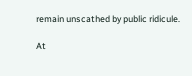remain unscathed by public ridicule.

At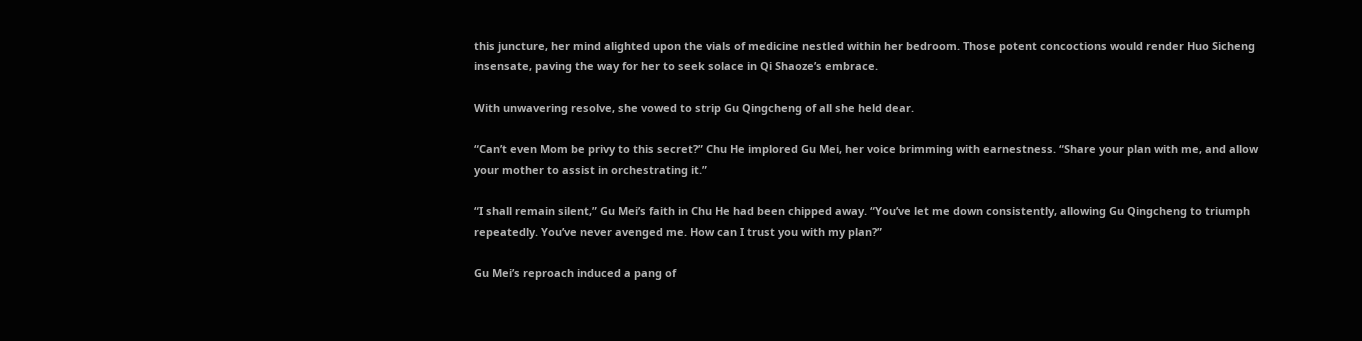this juncture, her mind alighted upon the vials of medicine nestled within her bedroom. Those potent concoctions would render Huo Sicheng insensate, paving the way for her to seek solace in Qi Shaoze’s embrace.

With unwavering resolve, she vowed to strip Gu Qingcheng of all she held dear.

“Can’t even Mom be privy to this secret?” Chu He implored Gu Mei, her voice brimming with earnestness. “Share your plan with me, and allow your mother to assist in orchestrating it.”

“I shall remain silent,” Gu Mei’s faith in Chu He had been chipped away. “You’ve let me down consistently, allowing Gu Qingcheng to triumph repeatedly. You’ve never avenged me. How can I trust you with my plan?”

Gu Mei’s reproach induced a pang of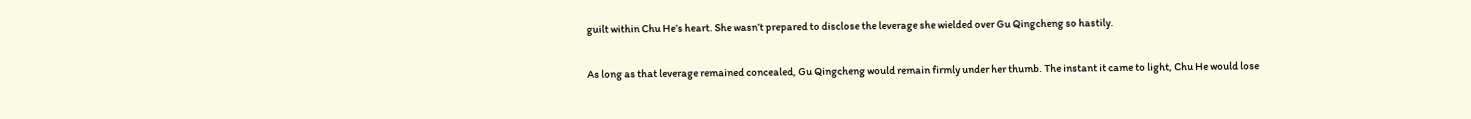guilt within Chu He’s heart. She wasn’t prepared to disclose the leverage she wielded over Gu Qingcheng so hastily.

As long as that leverage remained concealed, Gu Qingcheng would remain firmly under her thumb. The instant it came to light, Chu He would lose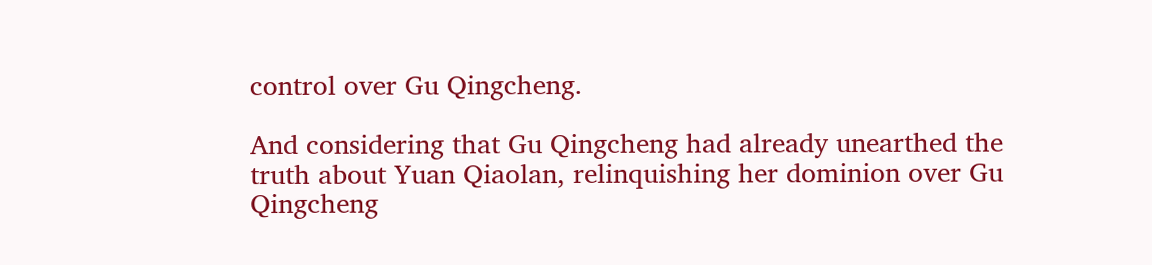control over Gu Qingcheng.

And considering that Gu Qingcheng had already unearthed the truth about Yuan Qiaolan, relinquishing her dominion over Gu Qingcheng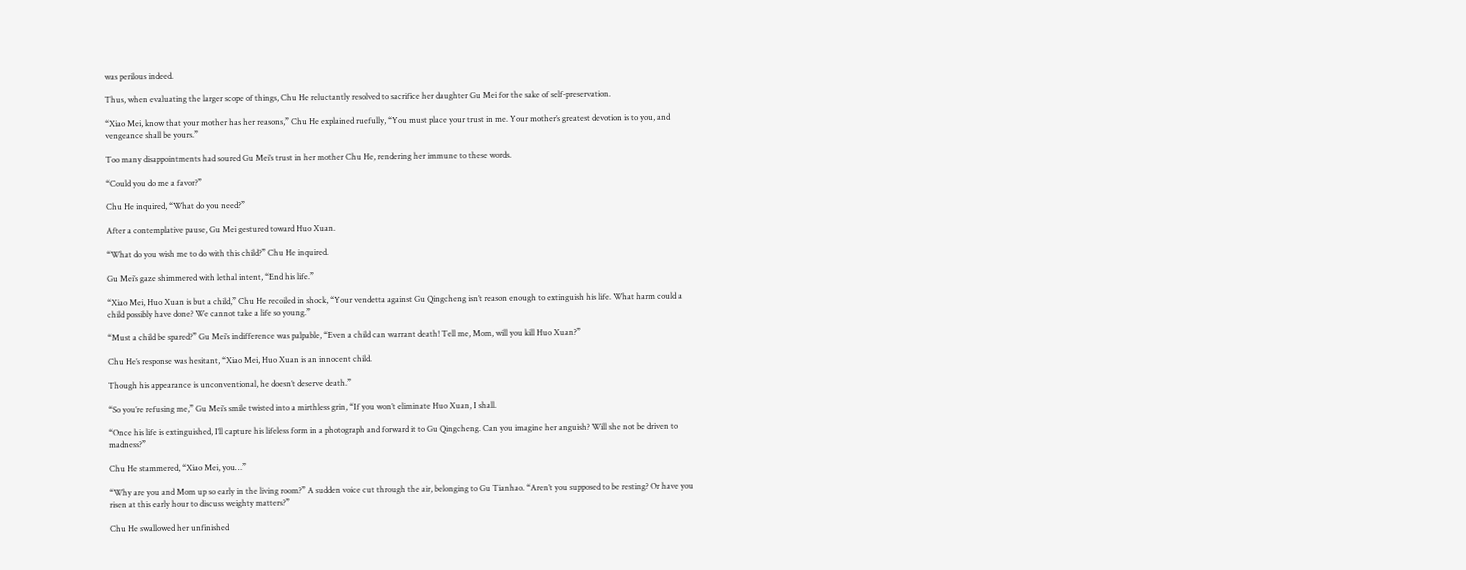was perilous indeed.

Thus, when evaluating the larger scope of things, Chu He reluctantly resolved to sacrifice her daughter Gu Mei for the sake of self-preservation.

“Xiao Mei, know that your mother has her reasons,” Chu He explained ruefully, “You must place your trust in me. Your mother’s greatest devotion is to you, and vengeance shall be yours.”

Too many disappointments had soured Gu Mei’s trust in her mother Chu He, rendering her immune to these words.

“Could you do me a favor?”

Chu He inquired, “What do you need?”

After a contemplative pause, Gu Mei gestured toward Huo Xuan.

“What do you wish me to do with this child?” Chu He inquired.

Gu Mei’s gaze shimmered with lethal intent, “End his life.”

“Xiao Mei, Huo Xuan is but a child,” Chu He recoiled in shock, “Your vendetta against Gu Qingcheng isn’t reason enough to extinguish his life. What harm could a child possibly have done? We cannot take a life so young.”

“Must a child be spared?” Gu Mei’s indifference was palpable, “Even a child can warrant death! Tell me, Mom, will you kill Huo Xuan?”

Chu He’s response was hesitant, “Xiao Mei, Huo Xuan is an innocent child.

Though his appearance is unconventional, he doesn’t deserve death.”

“So you’re refusing me,” Gu Mei’s smile twisted into a mirthless grin, “If you won’t eliminate Huo Xuan, I shall.

“Once his life is extinguished, I’ll capture his lifeless form in a photograph and forward it to Gu Qingcheng. Can you imagine her anguish? Will she not be driven to madness?”

Chu He stammered, “Xiao Mei, you…”

“Why are you and Mom up so early in the living room?” A sudden voice cut through the air, belonging to Gu Tianhao. “Aren’t you supposed to be resting? Or have you risen at this early hour to discuss weighty matters?”

Chu He swallowed her unfinished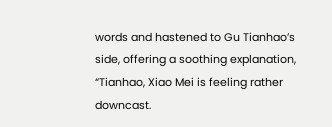words and hastened to Gu Tianhao’s side, offering a soothing explanation, “Tianhao, Xiao Mei is feeling rather downcast.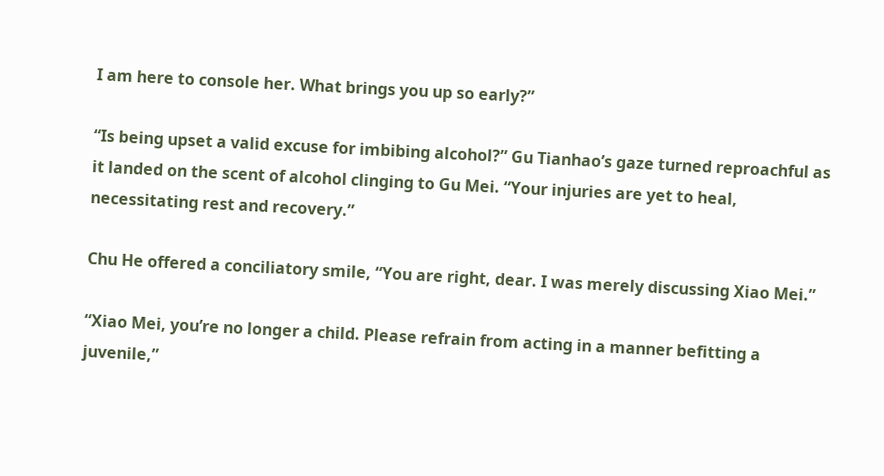I am here to console her. What brings you up so early?”

“Is being upset a valid excuse for imbibing alcohol?” Gu Tianhao’s gaze turned reproachful as it landed on the scent of alcohol clinging to Gu Mei. “Your injuries are yet to heal, necessitating rest and recovery.”

Chu He offered a conciliatory smile, “You are right, dear. I was merely discussing Xiao Mei.”

“Xiao Mei, you’re no longer a child. Please refrain from acting in a manner befitting a juvenile,”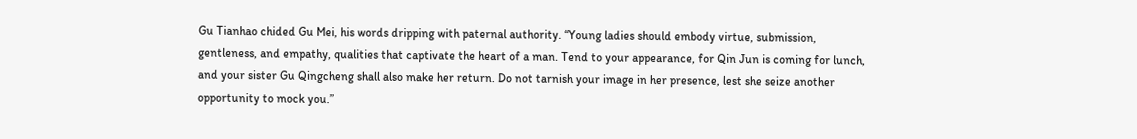Gu Tianhao chided Gu Mei, his words dripping with paternal authority. “Young ladies should embody virtue, submission, gentleness, and empathy, qualities that captivate the heart of a man. Tend to your appearance, for Qin Jun is coming for lunch, and your sister Gu Qingcheng shall also make her return. Do not tarnish your image in her presence, lest she seize another opportunity to mock you.”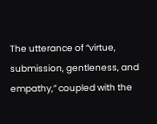The utterance of “virtue, submission, gentleness, and empathy,” coupled with the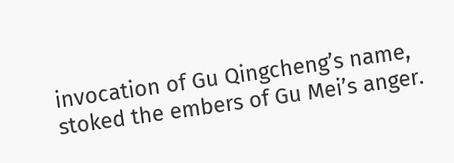invocation of Gu Qingcheng’s name, stoked the embers of Gu Mei’s anger.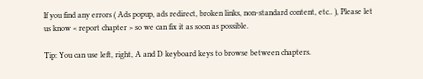If you find any errors ( Ads popup, ads redirect, broken links, non-standard content, etc.. ), Please let us know < report chapter > so we can fix it as soon as possible.

Tip: You can use left, right, A and D keyboard keys to browse between chapters.